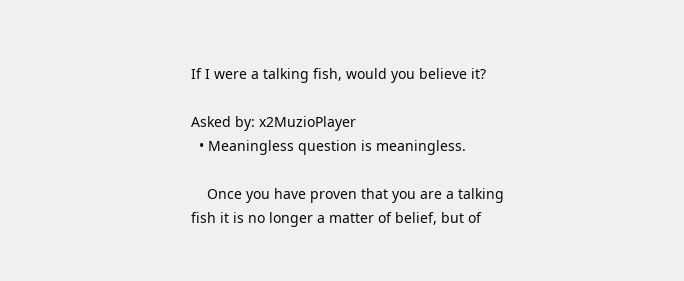If I were a talking fish, would you believe it?

Asked by: x2MuzioPlayer
  • Meaningless question is meaningless.

    Once you have proven that you are a talking fish it is no longer a matter of belief, but of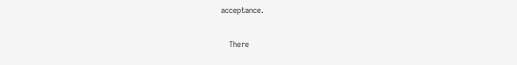acceptance.

    There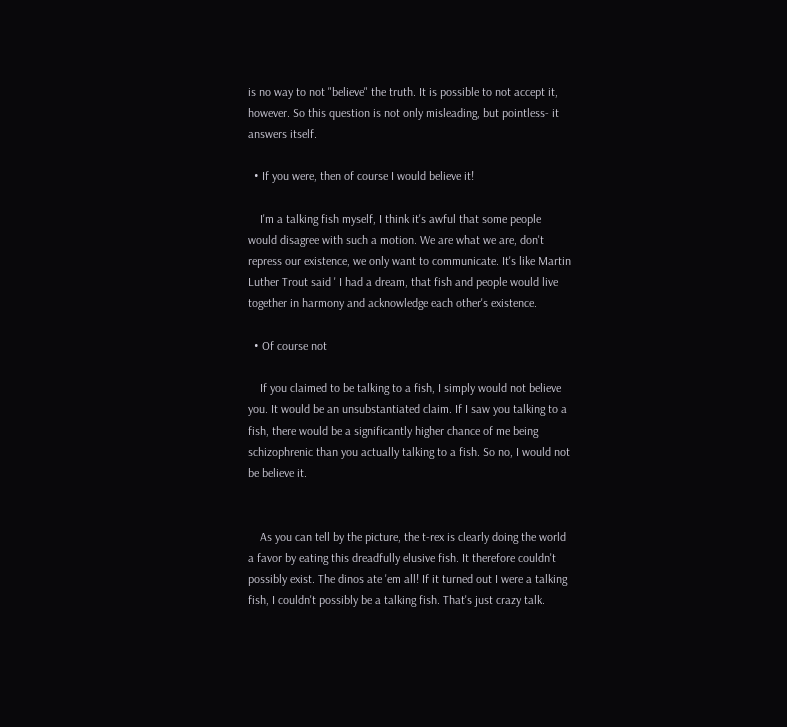is no way to not "believe" the truth. It is possible to not accept it, however. So this question is not only misleading, but pointless- it answers itself.

  • If you were, then of course I would believe it!

    I'm a talking fish myself, I think it's awful that some people would disagree with such a motion. We are what we are, don't repress our existence, we only want to communicate. It's like Martin Luther Trout said ' I had a dream, that fish and people would live together in harmony and acknowledge each other's existence.

  • Of course not

    If you claimed to be talking to a fish, I simply would not believe you. It would be an unsubstantiated claim. If I saw you talking to a fish, there would be a significantly higher chance of me being schizophrenic than you actually talking to a fish. So no, I would not be believe it.


    As you can tell by the picture, the t-rex is clearly doing the world a favor by eating this dreadfully elusive fish. It therefore couldn't possibly exist. The dinos ate 'em all! If it turned out I were a talking fish, I couldn't possibly be a talking fish. That's just crazy talk.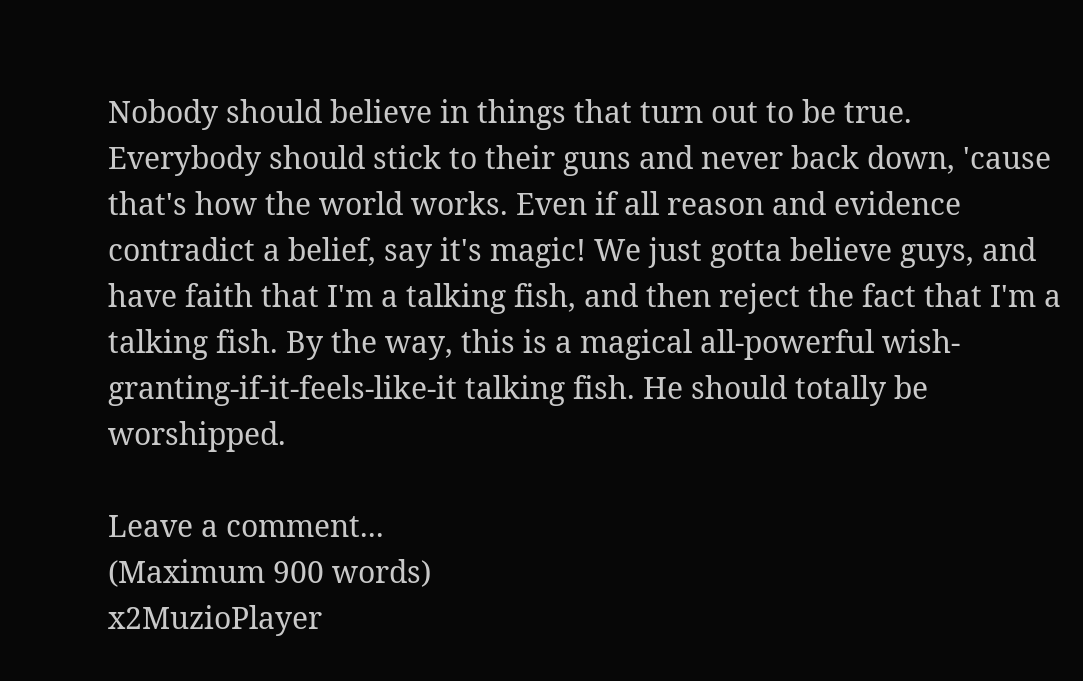Nobody should believe in things that turn out to be true. Everybody should stick to their guns and never back down, 'cause that's how the world works. Even if all reason and evidence contradict a belief, say it's magic! We just gotta believe guys, and have faith that I'm a talking fish, and then reject the fact that I'm a talking fish. By the way, this is a magical all-powerful wish-granting-if-it-feels-like-it talking fish. He should totally be worshipped.

Leave a comment...
(Maximum 900 words)
x2MuzioPlayer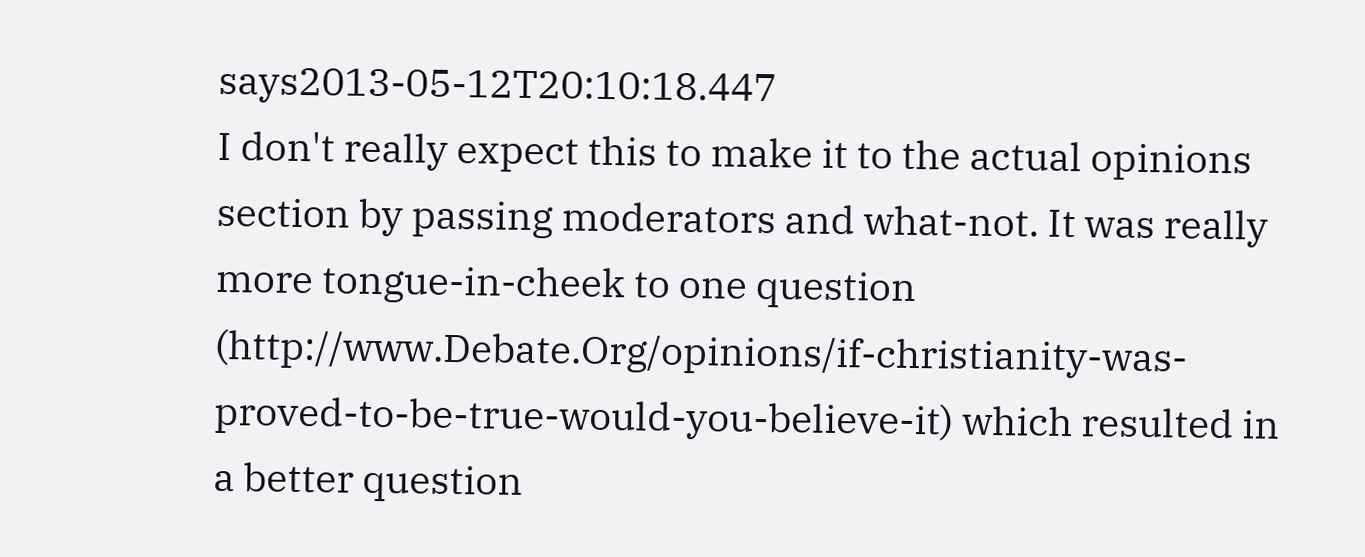says2013-05-12T20:10:18.447
I don't really expect this to make it to the actual opinions section by passing moderators and what-not. It was really more tongue-in-cheek to one question (http://www.Debate.Org/opinions/if-christianity-was-proved-to-be-true-would-you-believe-it) which resulted in a better question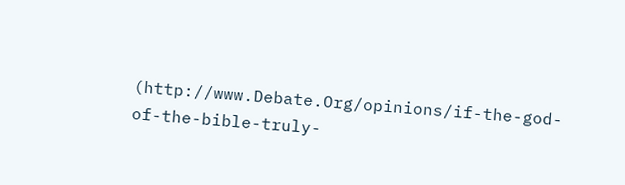(http://www.Debate.Org/opinions/if-the-god-of-the-bible-truly-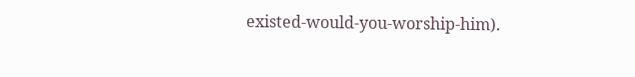existed-would-you-worship-him).